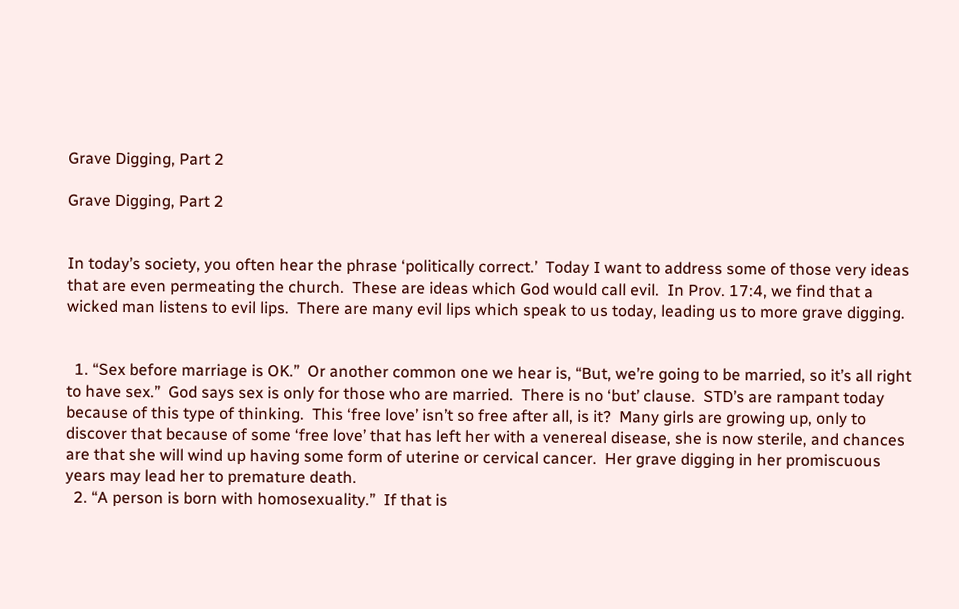Grave Digging, Part 2

Grave Digging, Part 2


In today’s society, you often hear the phrase ‘politically correct.’  Today I want to address some of those very ideas that are even permeating the church.  These are ideas which God would call evil.  In Prov. 17:4, we find that a wicked man listens to evil lips.  There are many evil lips which speak to us today, leading us to more grave digging.


  1. “Sex before marriage is OK.”  Or another common one we hear is, “But, we’re going to be married, so it’s all right to have sex.”  God says sex is only for those who are married.  There is no ‘but’ clause.  STD’s are rampant today because of this type of thinking.  This ‘free love’ isn’t so free after all, is it?  Many girls are growing up, only to discover that because of some ‘free love’ that has left her with a venereal disease, she is now sterile, and chances are that she will wind up having some form of uterine or cervical cancer.  Her grave digging in her promiscuous years may lead her to premature death.
  2. “A person is born with homosexuality.”  If that is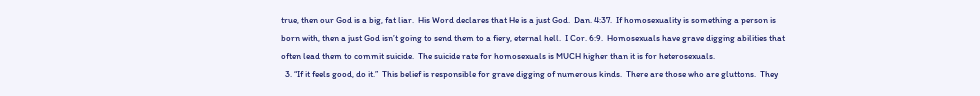true, then our God is a big, fat liar.  His Word declares that He is a just God.  Dan. 4:37.  If homosexuality is something a person is born with, then a just God isn’t going to send them to a fiery, eternal hell.  I Cor. 6:9.  Homosexuals have grave digging abilities that often lead them to commit suicide.  The suicide rate for homosexuals is MUCH higher than it is for heterosexuals.
  3. “If it feels good, do it.”  This belief is responsible for grave digging of numerous kinds.  There are those who are gluttons.  They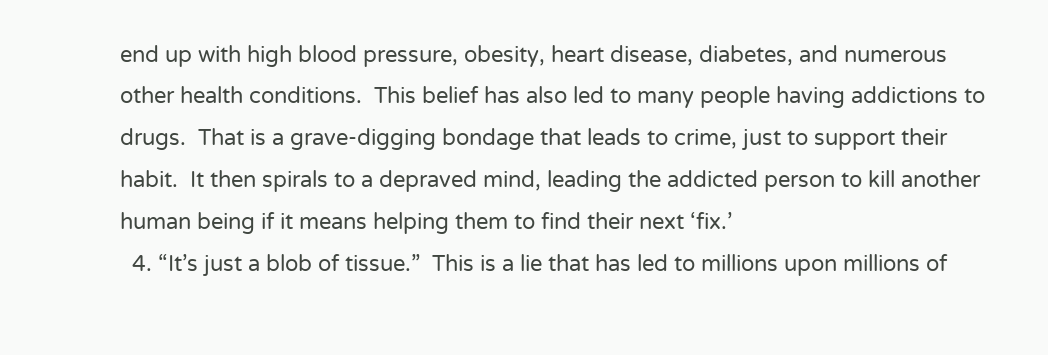end up with high blood pressure, obesity, heart disease, diabetes, and numerous other health conditions.  This belief has also led to many people having addictions to drugs.  That is a grave-digging bondage that leads to crime, just to support their habit.  It then spirals to a depraved mind, leading the addicted person to kill another human being if it means helping them to find their next ‘fix.’
  4. “It’s just a blob of tissue.”  This is a lie that has led to millions upon millions of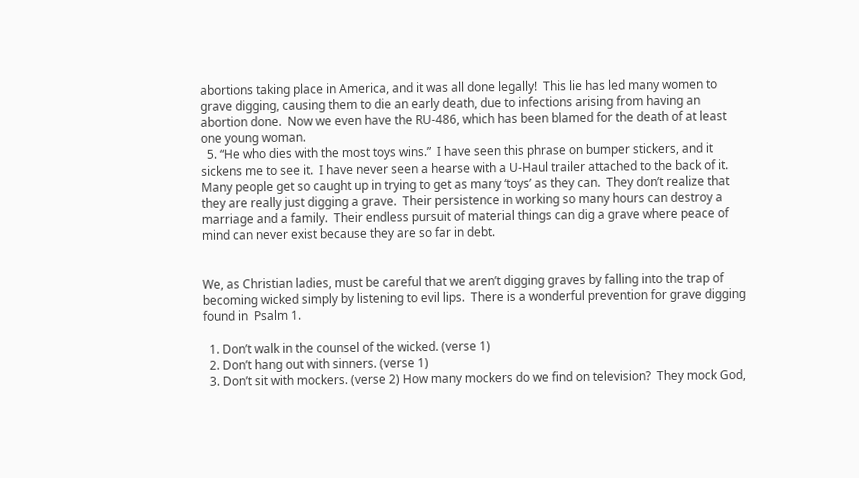abortions taking place in America, and it was all done legally!  This lie has led many women to grave digging, causing them to die an early death, due to infections arising from having an abortion done.  Now we even have the RU-486, which has been blamed for the death of at least one young woman.
  5. “He who dies with the most toys wins.”  I have seen this phrase on bumper stickers, and it sickens me to see it.  I have never seen a hearse with a U-Haul trailer attached to the back of it.  Many people get so caught up in trying to get as many ‘toys’ as they can.  They don’t realize that they are really just digging a grave.  Their persistence in working so many hours can destroy a marriage and a family.  Their endless pursuit of material things can dig a grave where peace of mind can never exist because they are so far in debt.


We, as Christian ladies, must be careful that we aren’t digging graves by falling into the trap of becoming wicked simply by listening to evil lips.  There is a wonderful prevention for grave digging found in  Psalm 1.

  1. Don’t walk in the counsel of the wicked. (verse 1)
  2. Don’t hang out with sinners. (verse 1)
  3. Don’t sit with mockers. (verse 2) How many mockers do we find on television?  They mock God,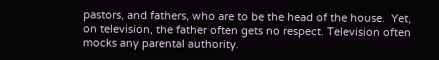pastors, and fathers, who are to be the head of the house.  Yet, on television, the father often gets no respect. Television often mocks any parental authority.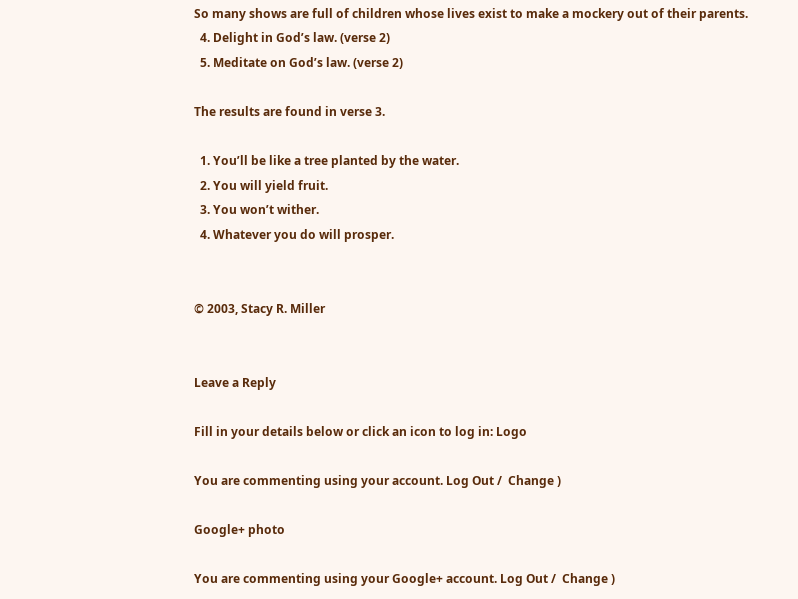So many shows are full of children whose lives exist to make a mockery out of their parents.
  4. Delight in God’s law. (verse 2)
  5. Meditate on God’s law. (verse 2)

The results are found in verse 3.

  1. You’ll be like a tree planted by the water.
  2. You will yield fruit.
  3. You won’t wither.
  4. Whatever you do will prosper.


© 2003, Stacy R. Miller


Leave a Reply

Fill in your details below or click an icon to log in: Logo

You are commenting using your account. Log Out /  Change )

Google+ photo

You are commenting using your Google+ account. Log Out /  Change )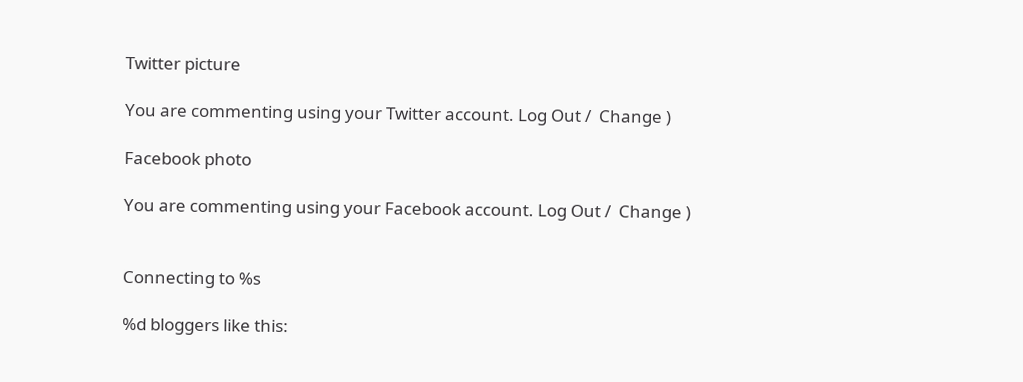Twitter picture

You are commenting using your Twitter account. Log Out /  Change )

Facebook photo

You are commenting using your Facebook account. Log Out /  Change )


Connecting to %s

%d bloggers like this: